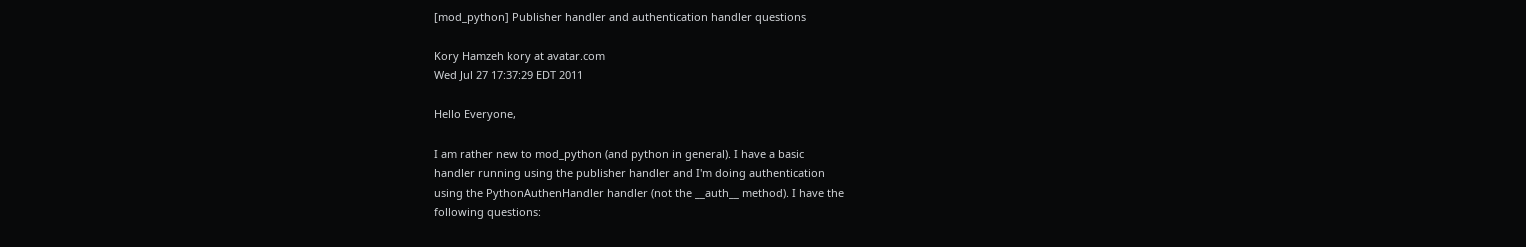[mod_python] Publisher handler and authentication handler questions

Kory Hamzeh kory at avatar.com
Wed Jul 27 17:37:29 EDT 2011

Hello Everyone,

I am rather new to mod_python (and python in general). I have a basic
handler running using the publisher handler and I'm doing authentication
using the PythonAuthenHandler handler (not the __auth__ method). I have the
following questions: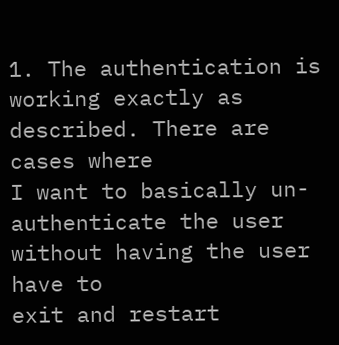1. The authentication is working exactly as described. There are cases where
I want to basically un-authenticate the user without having the user have to
exit and restart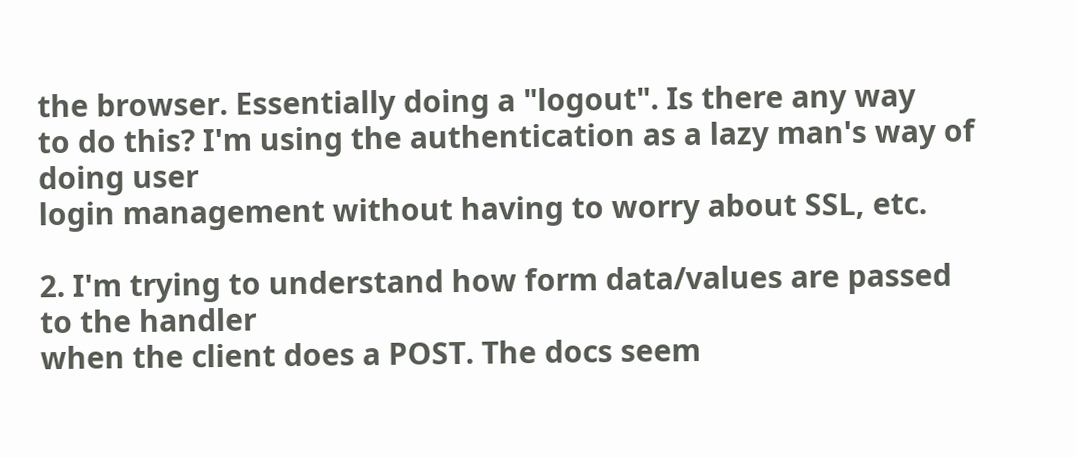the browser. Essentially doing a "logout". Is there any way
to do this? I'm using the authentication as a lazy man's way of doing user
login management without having to worry about SSL, etc.

2. I'm trying to understand how form data/values are passed to the handler
when the client does a POST. The docs seem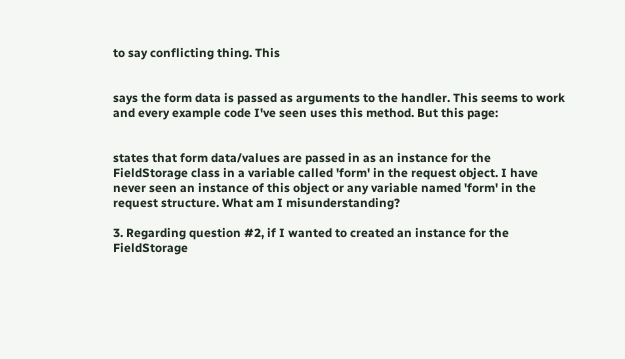to say conflicting thing. This


says the form data is passed as arguments to the handler. This seems to work
and every example code I've seen uses this method. But this page:


states that form data/values are passed in as an instance for the
FieldStorage class in a variable called 'form' in the request object. I have
never seen an instance of this object or any variable named 'form' in the
request structure. What am I misunderstanding?

3. Regarding question #2, if I wanted to created an instance for the
FieldStorage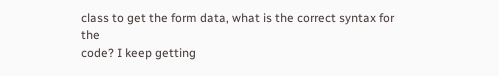class to get the form data, what is the correct syntax for the
code? I keep getting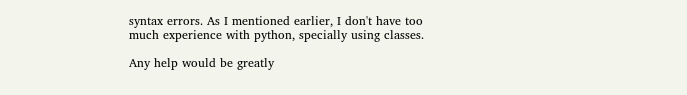syntax errors. As I mentioned earlier, I don't have too
much experience with python, specially using classes.

Any help would be greatly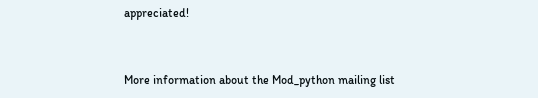appreciated!


More information about the Mod_python mailing list